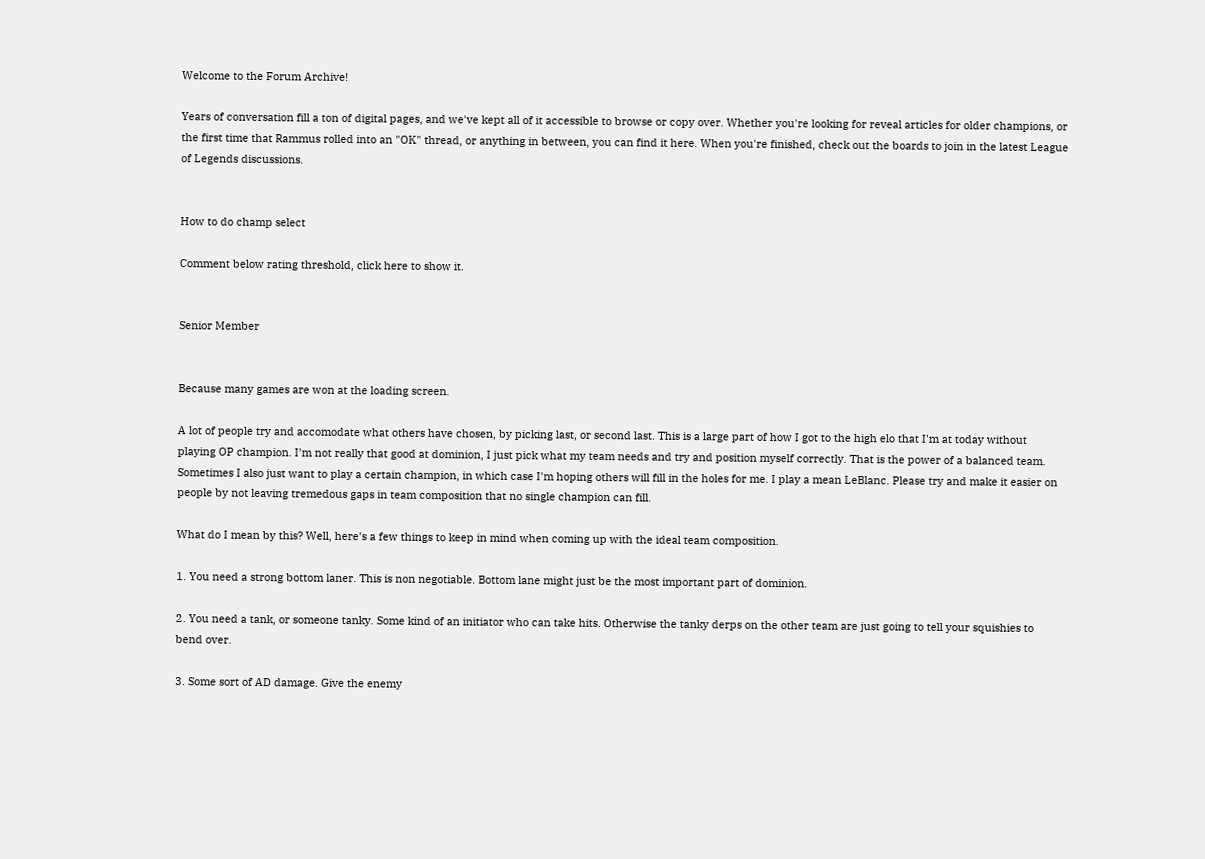Welcome to the Forum Archive!

Years of conversation fill a ton of digital pages, and we've kept all of it accessible to browse or copy over. Whether you're looking for reveal articles for older champions, or the first time that Rammus rolled into an "OK" thread, or anything in between, you can find it here. When you're finished, check out the boards to join in the latest League of Legends discussions.


How to do champ select

Comment below rating threshold, click here to show it.


Senior Member


Because many games are won at the loading screen.

A lot of people try and accomodate what others have chosen, by picking last, or second last. This is a large part of how I got to the high elo that I'm at today without playing OP champion. I'm not really that good at dominion, I just pick what my team needs and try and position myself correctly. That is the power of a balanced team. Sometimes I also just want to play a certain champion, in which case I'm hoping others will fill in the holes for me. I play a mean LeBlanc. Please try and make it easier on people by not leaving tremedous gaps in team composition that no single champion can fill.

What do I mean by this? Well, here's a few things to keep in mind when coming up with the ideal team composition.

1. You need a strong bottom laner. This is non negotiable. Bottom lane might just be the most important part of dominion.

2. You need a tank, or someone tanky. Some kind of an initiator who can take hits. Otherwise the tanky derps on the other team are just going to tell your squishies to bend over.

3. Some sort of AD damage. Give the enemy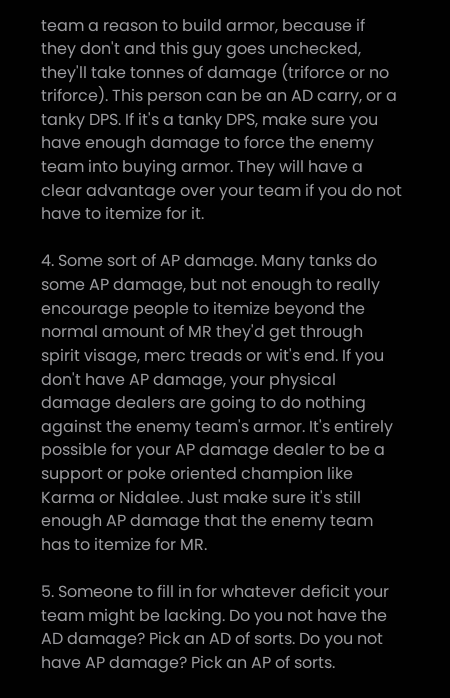team a reason to build armor, because if they don't and this guy goes unchecked, they'll take tonnes of damage (triforce or no triforce). This person can be an AD carry, or a tanky DPS. If it's a tanky DPS, make sure you have enough damage to force the enemy team into buying armor. They will have a clear advantage over your team if you do not have to itemize for it.

4. Some sort of AP damage. Many tanks do some AP damage, but not enough to really encourage people to itemize beyond the normal amount of MR they'd get through spirit visage, merc treads or wit's end. If you don't have AP damage, your physical damage dealers are going to do nothing against the enemy team's armor. It's entirely possible for your AP damage dealer to be a support or poke oriented champion like Karma or Nidalee. Just make sure it's still enough AP damage that the enemy team has to itemize for MR.

5. Someone to fill in for whatever deficit your team might be lacking. Do you not have the AD damage? Pick an AD of sorts. Do you not have AP damage? Pick an AP of sorts.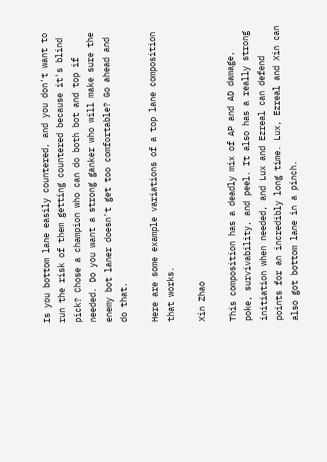Is you bottom lane easily countered, and you don't want to run the risk of them getting countered because it's blind pick? Chose a champion who can do both bot and top if needed. Do you want a strong ganker who will make sure the enemy bot laner doesn't get too comfortable? Go ahead and do that.

Here are some example variations of a top lane composition that works.

Xin Zhao

This composition has a deadly mix of AP and AD damage, poke, survivability, and peel. It also has a really strong initiation when needed, and Lux and Ezreal can defend points for an incredibly long time. Lux, Ezreal and Xin can also got bottom lane in a pinch.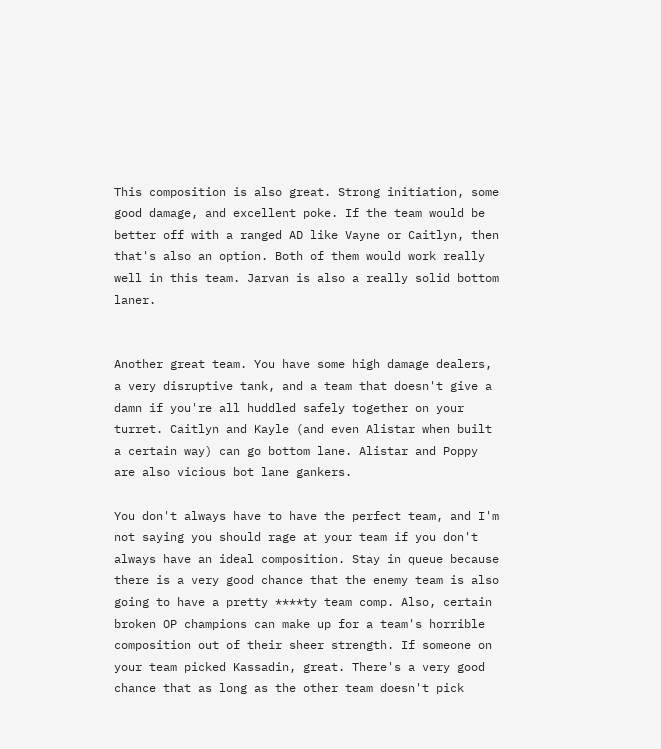This composition is also great. Strong initiation, some good damage, and excellent poke. If the team would be better off with a ranged AD like Vayne or Caitlyn, then that's also an option. Both of them would work really well in this team. Jarvan is also a really solid bottom laner.


Another great team. You have some high damage dealers, a very disruptive tank, and a team that doesn't give a damn if you're all huddled safely together on your turret. Caitlyn and Kayle (and even Alistar when built a certain way) can go bottom lane. Alistar and Poppy are also vicious bot lane gankers.

You don't always have to have the perfect team, and I'm not saying you should rage at your team if you don't always have an ideal composition. Stay in queue because there is a very good chance that the enemy team is also going to have a pretty ****ty team comp. Also, certain broken OP champions can make up for a team's horrible composition out of their sheer strength. If someone on your team picked Kassadin, great. There's a very good chance that as long as the other team doesn't pick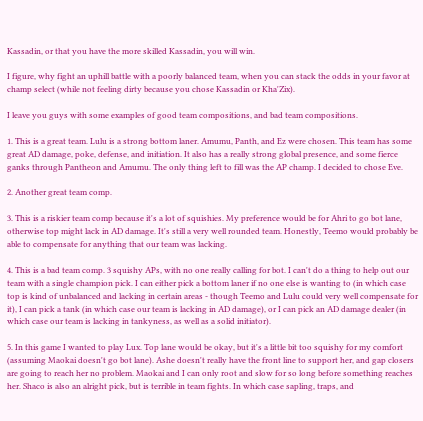Kassadin, or that you have the more skilled Kassadin, you will win.

I figure, why fight an uphill battle with a poorly balanced team, when you can stack the odds in your favor at champ select (while not feeling dirty because you chose Kassadin or Kha'Zix).

I leave you guys with some examples of good team compositions, and bad team compositions.

1. This is a great team. Lulu is a strong bottom laner. Amumu, Panth, and Ez were chosen. This team has some great AD damage, poke, defense, and initiation. It also has a really strong global presence, and some fierce ganks through Pantheon and Amumu. The only thing left to fill was the AP champ. I decided to chose Eve.

2. Another great team comp.

3. This is a riskier team comp because it's a lot of squishies. My preference would be for Ahri to go bot lane, otherwise top might lack in AD damage. It's still a very well rounded team. Honestly, Teemo would probably be able to compensate for anything that our team was lacking.

4. This is a bad team comp. 3 squishy APs, with no one really calling for bot. I can't do a thing to help out our team with a single champion pick. I can either pick a bottom laner if no one else is wanting to (in which case top is kind of unbalanced and lacking in certain areas - though Teemo and Lulu could very well compensate for it), I can pick a tank (in which case our team is lacking in AD damage), or I can pick an AD damage dealer (in which case our team is lacking in tankyness, as well as a solid initiator).

5. In this game I wanted to play Lux. Top lane would be okay, but it's a little bit too squishy for my comfort (assuming Maokai doesn't go bot lane). Ashe doesn't really have the front line to support her, and gap closers are going to reach her no problem. Maokai and I can only root and slow for so long before something reaches her. Shaco is also an alright pick, but is terrible in team fights. In which case sapling, traps, and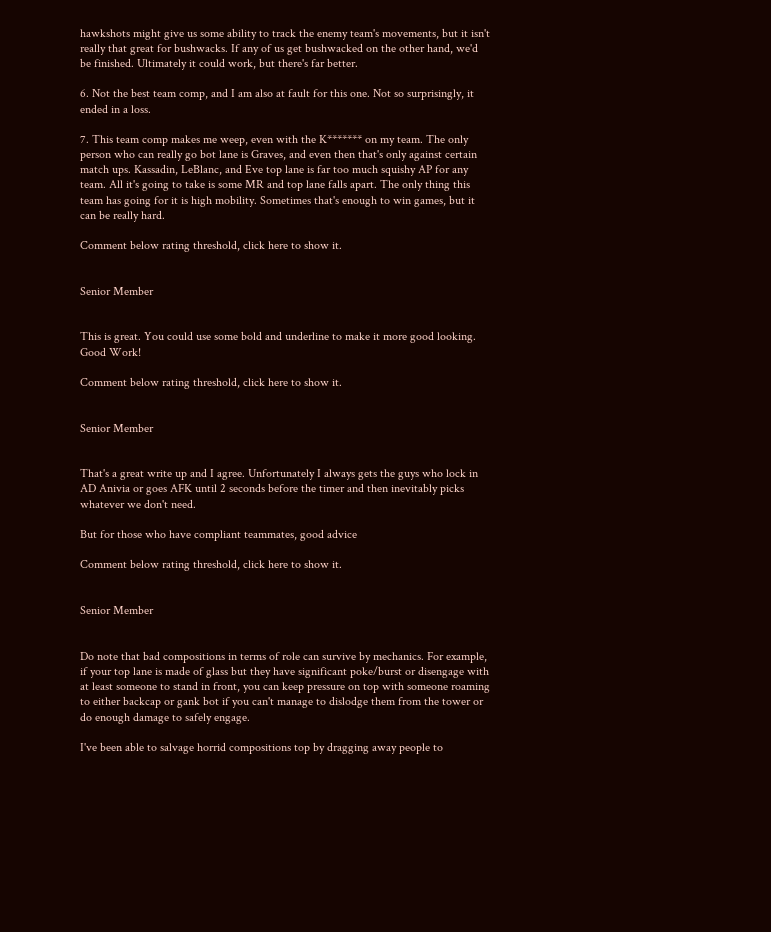hawkshots might give us some ability to track the enemy team's movements, but it isn't really that great for bushwacks. If any of us get bushwacked on the other hand, we'd be finished. Ultimately it could work, but there's far better.

6. Not the best team comp, and I am also at fault for this one. Not so surprisingly, it ended in a loss.

7. This team comp makes me weep, even with the K******* on my team. The only person who can really go bot lane is Graves, and even then that's only against certain match ups. Kassadin, LeBlanc, and Eve top lane is far too much squishy AP for any team. All it's going to take is some MR and top lane falls apart. The only thing this team has going for it is high mobility. Sometimes that's enough to win games, but it can be really hard.

Comment below rating threshold, click here to show it.


Senior Member


This is great. You could use some bold and underline to make it more good looking.
Good Work!

Comment below rating threshold, click here to show it.


Senior Member


That's a great write up and I agree. Unfortunately I always gets the guys who lock in AD Anivia or goes AFK until 2 seconds before the timer and then inevitably picks whatever we don't need.

But for those who have compliant teammates, good advice

Comment below rating threshold, click here to show it.


Senior Member


Do note that bad compositions in terms of role can survive by mechanics. For example, if your top lane is made of glass but they have significant poke/burst or disengage with at least someone to stand in front, you can keep pressure on top with someone roaming to either backcap or gank bot if you can't manage to dislodge them from the tower or do enough damage to safely engage.

I've been able to salvage horrid compositions top by dragging away people to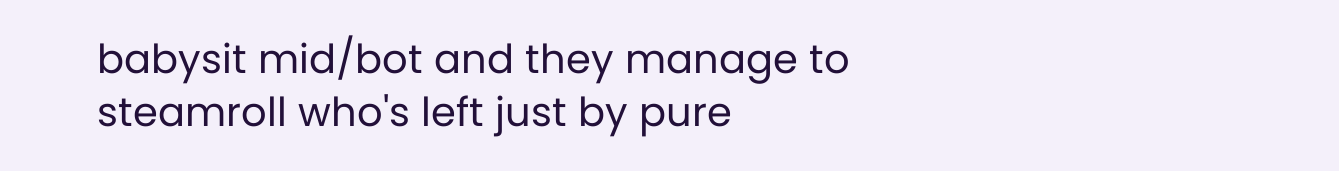babysit mid/bot and they manage to steamroll who's left just by pure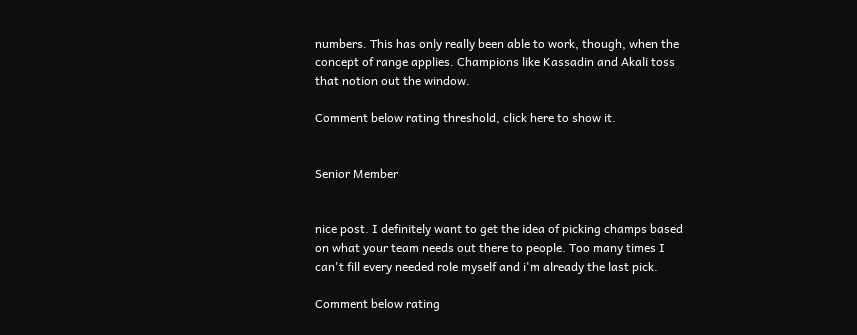numbers. This has only really been able to work, though, when the concept of range applies. Champions like Kassadin and Akali toss that notion out the window.

Comment below rating threshold, click here to show it.


Senior Member


nice post. I definitely want to get the idea of picking champs based on what your team needs out there to people. Too many times I can't fill every needed role myself and i'm already the last pick.

Comment below rating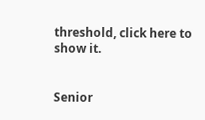threshold, click here to show it.


Senior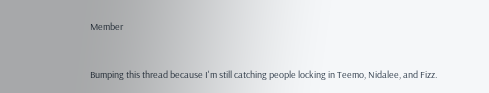Member


Bumping this thread because I'm still catching people locking in Teemo, Nidalee, and Fizz.